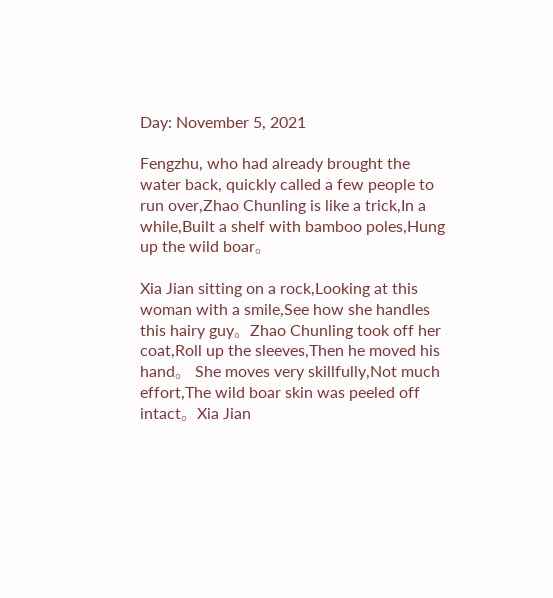Day: November 5, 2021

Fengzhu, who had already brought the water back, quickly called a few people to run over,Zhao Chunling is like a trick,In a while,Built a shelf with bamboo poles,Hung up the wild boar。

Xia Jian sitting on a rock,Looking at this woman with a smile,See how she handles this hairy guy。Zhao Chunling took off her coat,Roll up the sleeves,Then he moved his hand。 She moves very skillfully,Not much effort,The wild boar skin was peeled off intact。Xia Jian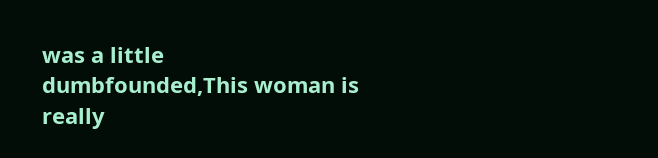was a little dumbfounded,This woman is really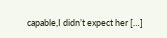capable,I didn’t expect her […]